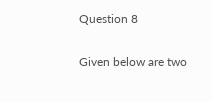Question 8

Given below are two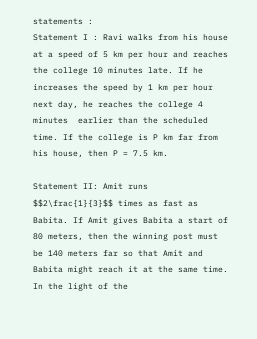statements :
Statement I : Ravi walks from his house at a speed of 5 km per hour and reaches the college 10 minutes late. If he increases the speed by 1 km per hour next day, he reaches the college 4 minutes  earlier than the scheduled time. If the college is P km far from his house, then P = 7.5 km.

Statement II: Amit runs $$2\frac{1}{3}$$ times as fast as Babita. If Amit gives Babita a start of 80 meters, then the winning post must be 140 meters far so that Amit and Babita might reach it at the same time.
In the light of the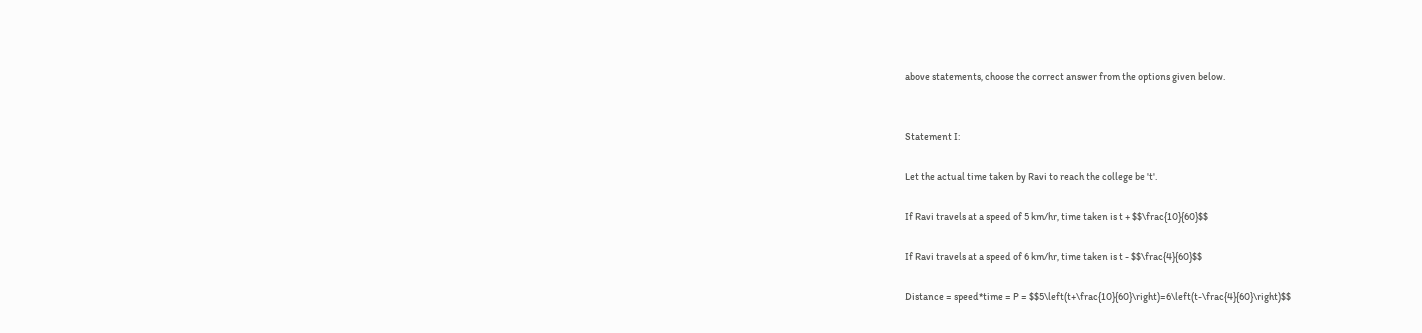above statements, choose the correct answer from the options given below.


Statement I:

Let the actual time taken by Ravi to reach the college be 't'.

If Ravi travels at a speed of 5 km/hr, time taken is t + $$\frac{10}{60}$$

If Ravi travels at a speed of 6 km/hr, time taken is t - $$\frac{4}{60}$$

Distance = speed*time = P = $$5\left(t+\frac{10}{60}\right)=6\left(t-\frac{4}{60}\right)$$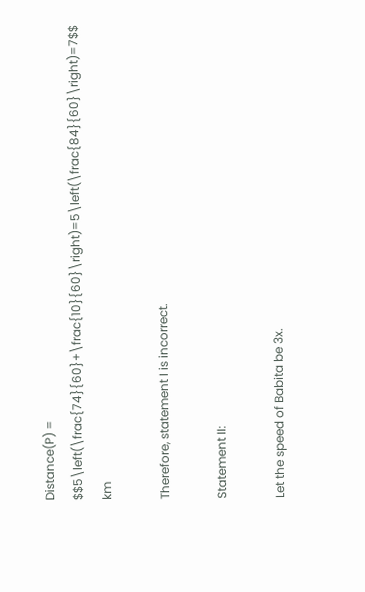Distance(P) = $$5\left(\frac{74}{60}+\frac{10}{60}\right)=5\left(\frac{84}{60}\right)=7$$ km

Therefore, statement I is incorrect.

Statement II:

Let the speed of Babita be 3x.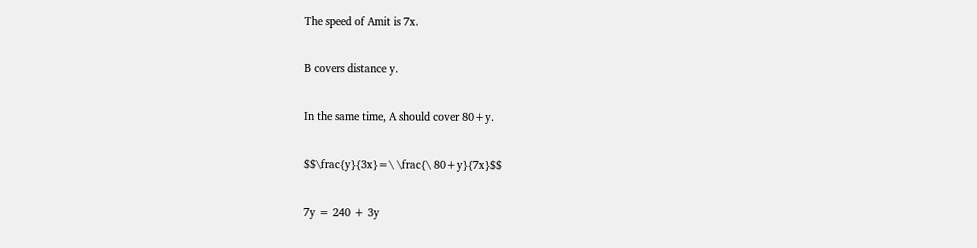The speed of Amit is 7x.

B covers distance y.

In the same time, A should cover 80+y.

$$\frac{y}{3x}=\ \frac{\ 80+y}{7x}$$

7y = 240 + 3y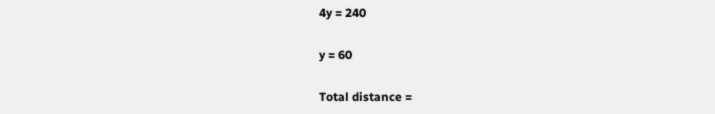4y = 240

y = 60

Total distance =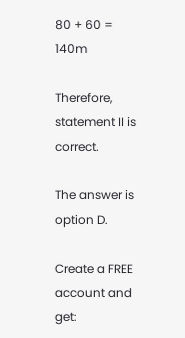80 + 60 = 140m

Therefore, statement II is correct.

The answer is option D.

Create a FREE account and get: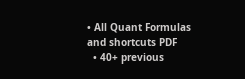• All Quant Formulas and shortcuts PDF
  • 40+ previous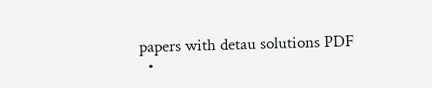papers with detau solutions PDF
  •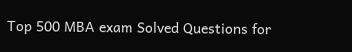Top 500 MBA exam Solved Questions for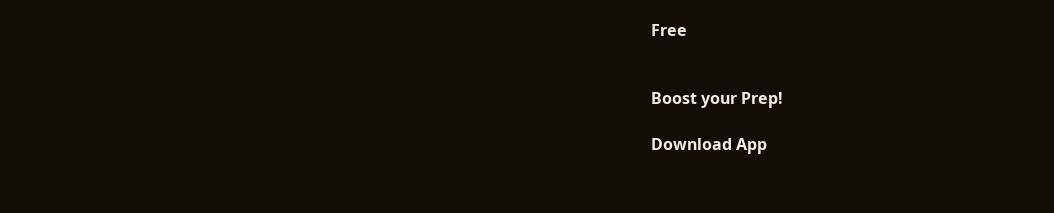Free


Boost your Prep!

Download App